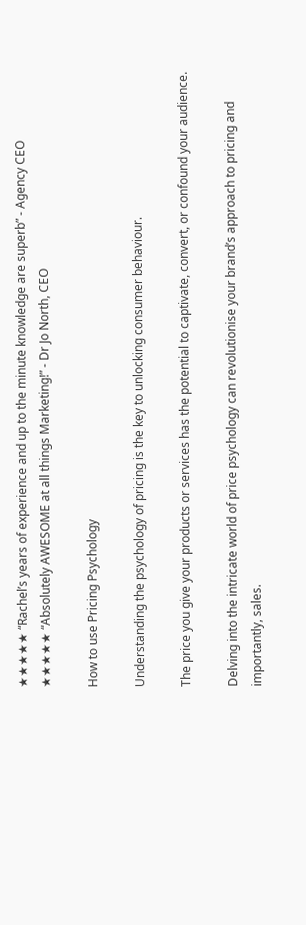★★★★★ “Rachel’s years of experience and up to the minute knowledge are superb” - Agency CEO
★★★★★ “Absolutely AWESOME at all things Marketing!” - Dr Jo North, CEO

How to use Pricing Psychology

Understanding the psychology of pricing is the key to unlocking consumer behaviour.

The price you give your products or services has the potential to captivate, convert, or confound your audience.

Delving into the intricate world of price psychology can revolutionise your brand’s approach to pricing and importantly, sales.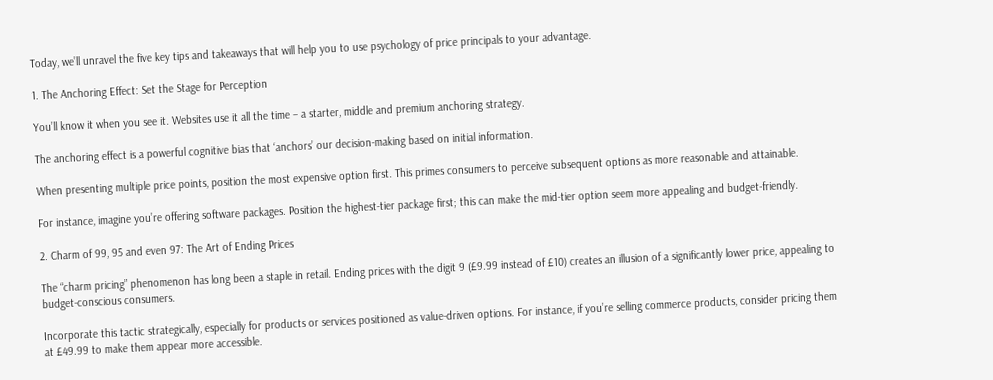Today, we’ll unravel the five key tips and takeaways that will help you to use psychology of price principals to your advantage.

1. The Anchoring Effect: Set the Stage for Perception

You’ll know it when you see it. Websites use it all the time – a starter, middle and premium anchoring strategy.

The anchoring effect is a powerful cognitive bias that ‘anchors’ our decision-making based on initial information.

When presenting multiple price points, position the most expensive option first. This primes consumers to perceive subsequent options as more reasonable and attainable.

For instance, imagine you’re offering software packages. Position the highest-tier package first; this can make the mid-tier option seem more appealing and budget-friendly.

2. Charm of 99, 95 and even 97: The Art of Ending Prices

The “charm pricing” phenomenon has long been a staple in retail. Ending prices with the digit 9 (£9.99 instead of £10) creates an illusion of a significantly lower price, appealing to budget-conscious consumers.

Incorporate this tactic strategically, especially for products or services positioned as value-driven options. For instance, if you’re selling commerce products, consider pricing them at £49.99 to make them appear more accessible.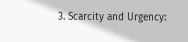3. Scarcity and Urgency: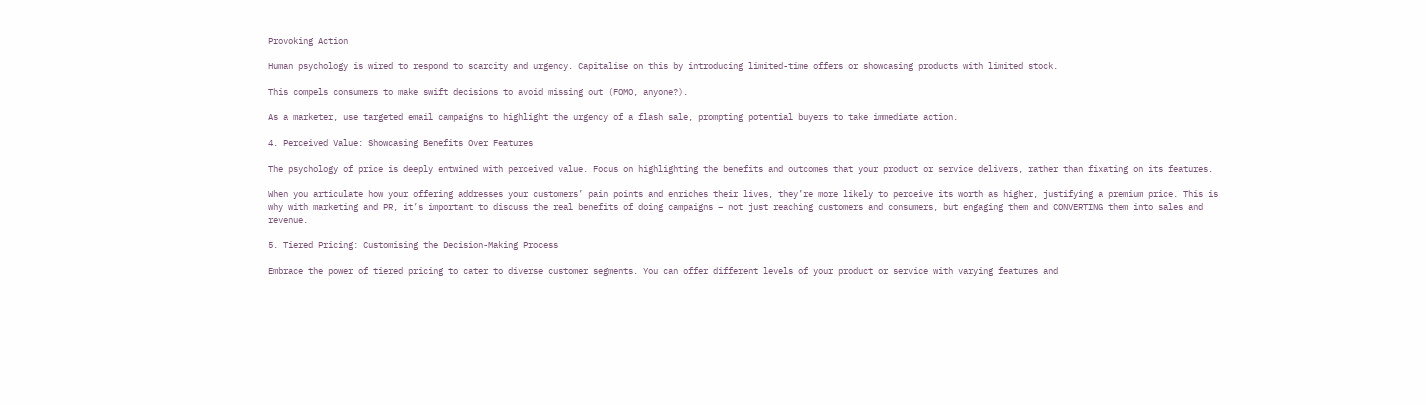Provoking Action

Human psychology is wired to respond to scarcity and urgency. Capitalise on this by introducing limited-time offers or showcasing products with limited stock.

This compels consumers to make swift decisions to avoid missing out (FOMO, anyone?).

As a marketer, use targeted email campaigns to highlight the urgency of a flash sale, prompting potential buyers to take immediate action.

4. Perceived Value: Showcasing Benefits Over Features

The psychology of price is deeply entwined with perceived value. Focus on highlighting the benefits and outcomes that your product or service delivers, rather than fixating on its features.

When you articulate how your offering addresses your customers’ pain points and enriches their lives, they’re more likely to perceive its worth as higher, justifying a premium price. This is why with marketing and PR, it’s important to discuss the real benefits of doing campaigns – not just reaching customers and consumers, but engaging them and CONVERTING them into sales and revenue.

5. Tiered Pricing: Customising the Decision-Making Process

Embrace the power of tiered pricing to cater to diverse customer segments. You can offer different levels of your product or service with varying features and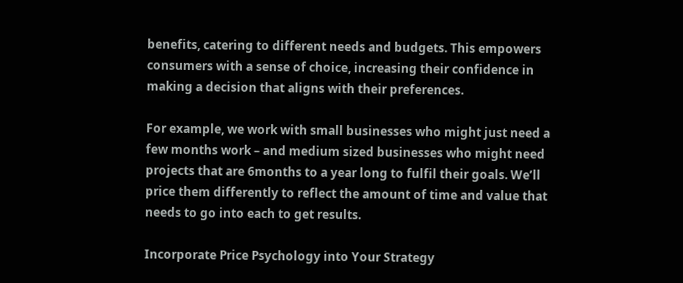benefits, catering to different needs and budgets. This empowers consumers with a sense of choice, increasing their confidence in making a decision that aligns with their preferences.

For example, we work with small businesses who might just need a few months work – and medium sized businesses who might need projects that are 6months to a year long to fulfil their goals. We’ll price them differently to reflect the amount of time and value that needs to go into each to get results.

Incorporate Price Psychology into Your Strategy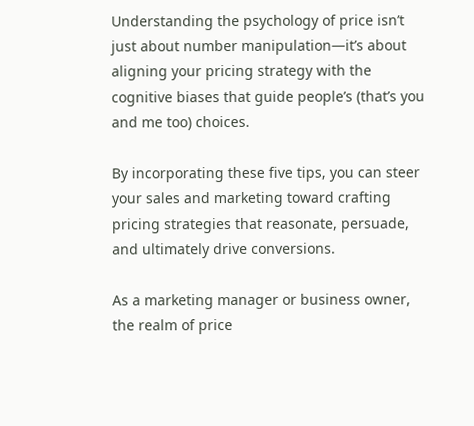Understanding the psychology of price isn’t just about number manipulation—it’s about aligning your pricing strategy with the cognitive biases that guide people’s (that’s you and me too) choices.

By incorporating these five tips, you can steer your sales and marketing toward crafting pricing strategies that reasonate, persuade, and ultimately drive conversions.

As a marketing manager or business owner, the realm of price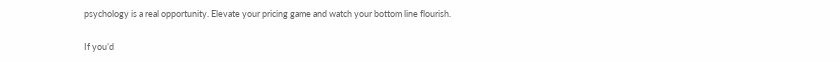psychology is a real opportunity. Elevate your pricing game and watch your bottom line flourish.

If you’d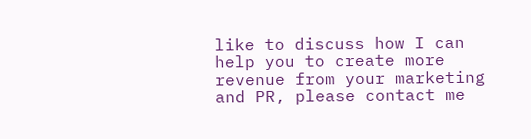like to discuss how I can help you to create more revenue from your marketing and PR, please contact me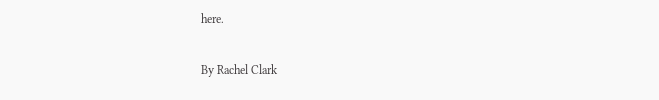here.

By Rachel Clark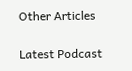Other Articles

Latest Podcast